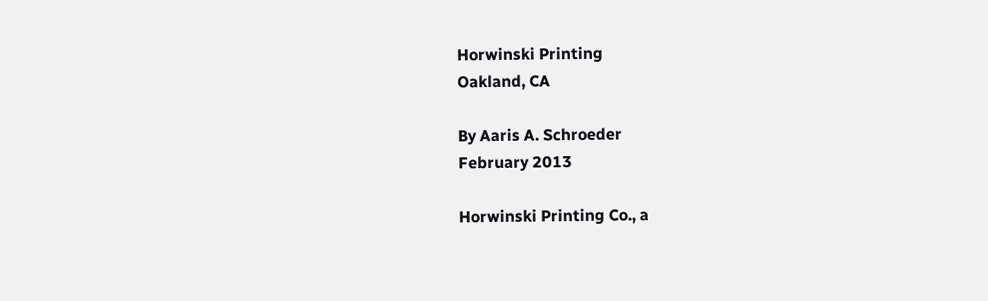Horwinski Printing
Oakland, CA

By Aaris A. Schroeder
February 2013

Horwinski Printing Co., a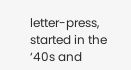letter-press, started in the ‘40s and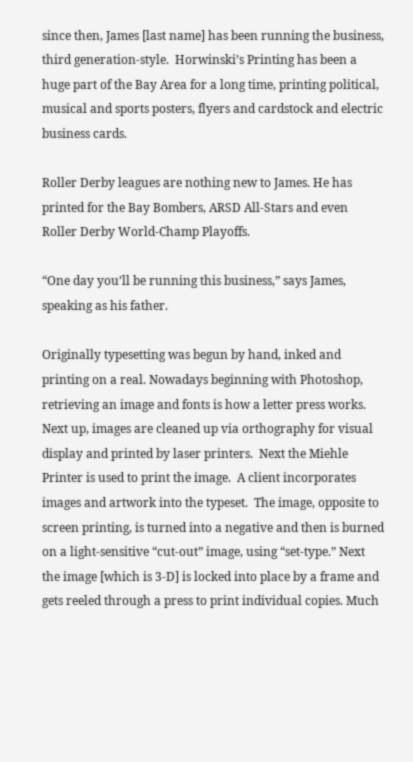since then, James [last name] has been running the business, third generation-style.  Horwinski’s Printing has been a huge part of the Bay Area for a long time, printing political, musical and sports posters, flyers and cardstock and electric business cards.

Roller Derby leagues are nothing new to James. He has printed for the Bay Bombers, ARSD All-Stars and even Roller Derby World-Champ Playoffs.

“One day you’ll be running this business,” says James, speaking as his father.

Originally typesetting was begun by hand, inked and printing on a real. Nowadays beginning with Photoshop, retrieving an image and fonts is how a letter press works.  Next up, images are cleaned up via orthography for visual display and printed by laser printers.  Next the Miehle Printer is used to print the image.  A client incorporates images and artwork into the typeset.  The image, opposite to screen printing, is turned into a negative and then is burned on a light-sensitive “cut-out” image, using “set-type.” Next the image [which is 3-D] is locked into place by a frame and gets reeled through a press to print individual copies. Much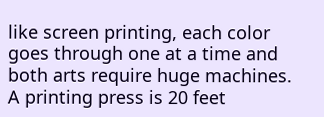like screen printing, each color goes through one at a time and both arts require huge machines.  A printing press is 20 feet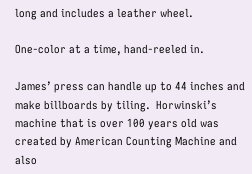long and includes a leather wheel.

One-color at a time, hand-reeled in.

James’ press can handle up to 44 inches and make billboards by tiling.  Horwinski’s machine that is over 100 years old was created by American Counting Machine and also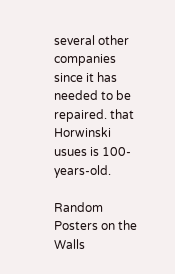several other companies since it has needed to be repaired. that Horwinski usues is 100-years-old.

Random Posters on the Walls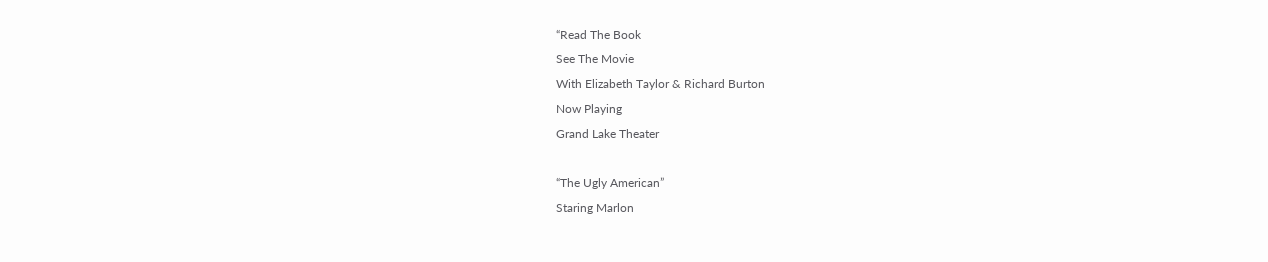“Read The Book
See The Movie
With Elizabeth Taylor & Richard Burton
Now Playing
Grand Lake Theater

“The Ugly American”
Staring Marlon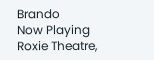Brando
Now Playing
Roxie Theatre,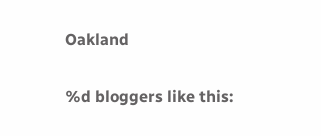Oakland

%d bloggers like this: